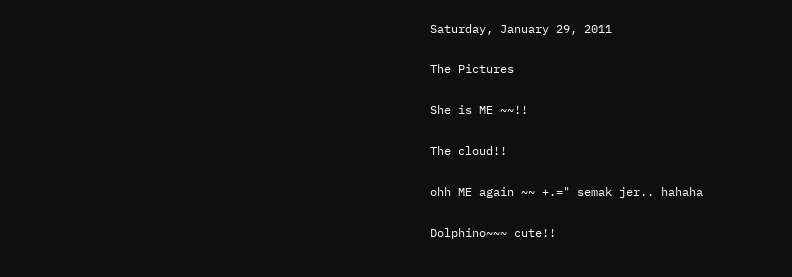Saturday, January 29, 2011

The Pictures

She is ME ~~!!

The cloud!!

ohh ME again ~~ +.=" semak jer.. hahaha

Dolphino~~~ cute!!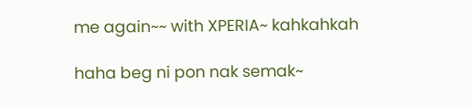me again~~ with XPERIA~ kahkahkah

haha beg ni pon nak semak~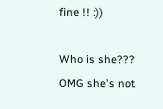fine !! :))

Who is she??? OMG she's not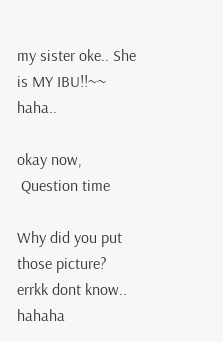my sister oke.. She is MY IBU!!~~ haha..

okay now,
 Question time

Why did you put those picture?
errkk dont know.. hahaha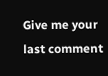Give me your last comment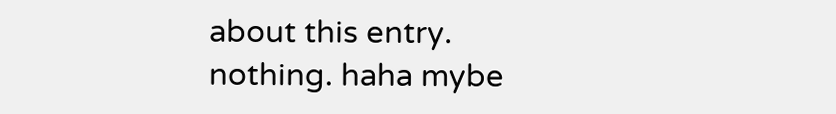about this entry.
nothing. haha mybe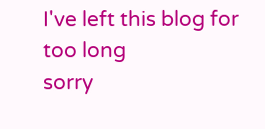I've left this blog for too long
sorry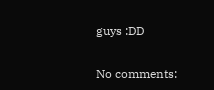guys :DD

No comments: